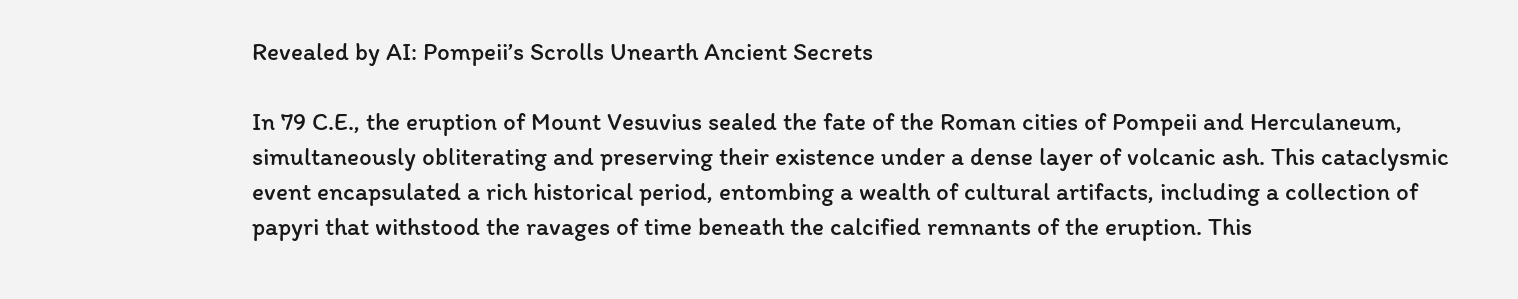Revealed by AI: Pompeii’s Scrolls Unearth Ancient Secrets

In 79 C.E., the eruption of Mount Vesuvius sealed the fate of the Roman cities of Pompeii and Herculaneum, simultaneously obliterating and preserving their existence under a dense layer of volcanic ash. This cataclysmic event encapsulated a rich historical period, entombing a wealth of cultural artifacts, including a collection of papyri that withstood the ravages of time beneath the calcified remnants of the eruption. This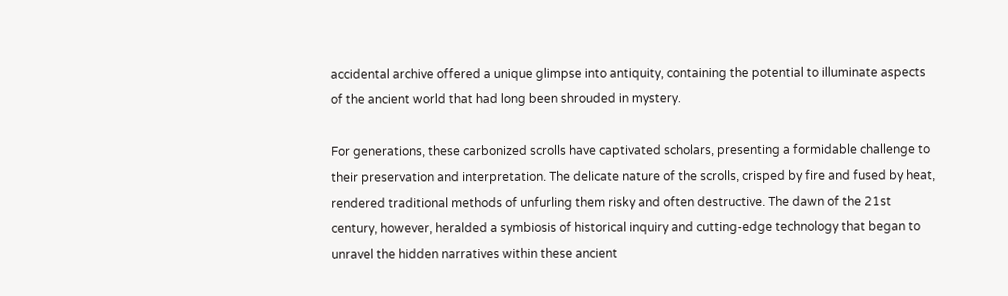accidental archive offered a unique glimpse into antiquity, containing the potential to illuminate aspects of the ancient world that had long been shrouded in mystery.

For generations, these carbonized scrolls have captivated scholars, presenting a formidable challenge to their preservation and interpretation. The delicate nature of the scrolls, crisped by fire and fused by heat, rendered traditional methods of unfurling them risky and often destructive. The dawn of the 21st century, however, heralded a symbiosis of historical inquiry and cutting-edge technology that began to unravel the hidden narratives within these ancient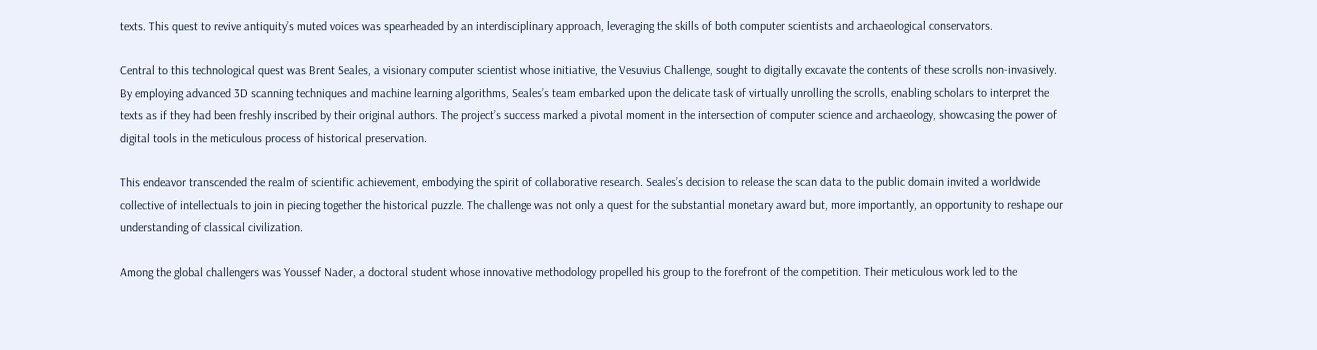texts. This quest to revive antiquity’s muted voices was spearheaded by an interdisciplinary approach, leveraging the skills of both computer scientists and archaeological conservators.

Central to this technological quest was Brent Seales, a visionary computer scientist whose initiative, the Vesuvius Challenge, sought to digitally excavate the contents of these scrolls non-invasively. By employing advanced 3D scanning techniques and machine learning algorithms, Seales’s team embarked upon the delicate task of virtually unrolling the scrolls, enabling scholars to interpret the texts as if they had been freshly inscribed by their original authors. The project’s success marked a pivotal moment in the intersection of computer science and archaeology, showcasing the power of digital tools in the meticulous process of historical preservation.

This endeavor transcended the realm of scientific achievement, embodying the spirit of collaborative research. Seales’s decision to release the scan data to the public domain invited a worldwide collective of intellectuals to join in piecing together the historical puzzle. The challenge was not only a quest for the substantial monetary award but, more importantly, an opportunity to reshape our understanding of classical civilization.

Among the global challengers was Youssef Nader, a doctoral student whose innovative methodology propelled his group to the forefront of the competition. Their meticulous work led to the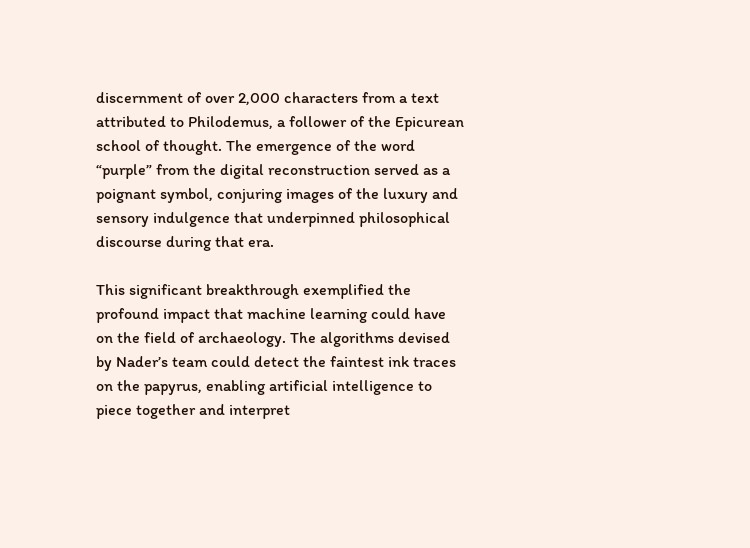discernment of over 2,000 characters from a text attributed to Philodemus, a follower of the Epicurean school of thought. The emergence of the word “purple” from the digital reconstruction served as a poignant symbol, conjuring images of the luxury and sensory indulgence that underpinned philosophical discourse during that era.

This significant breakthrough exemplified the profound impact that machine learning could have on the field of archaeology. The algorithms devised by Nader’s team could detect the faintest ink traces on the papyrus, enabling artificial intelligence to piece together and interpret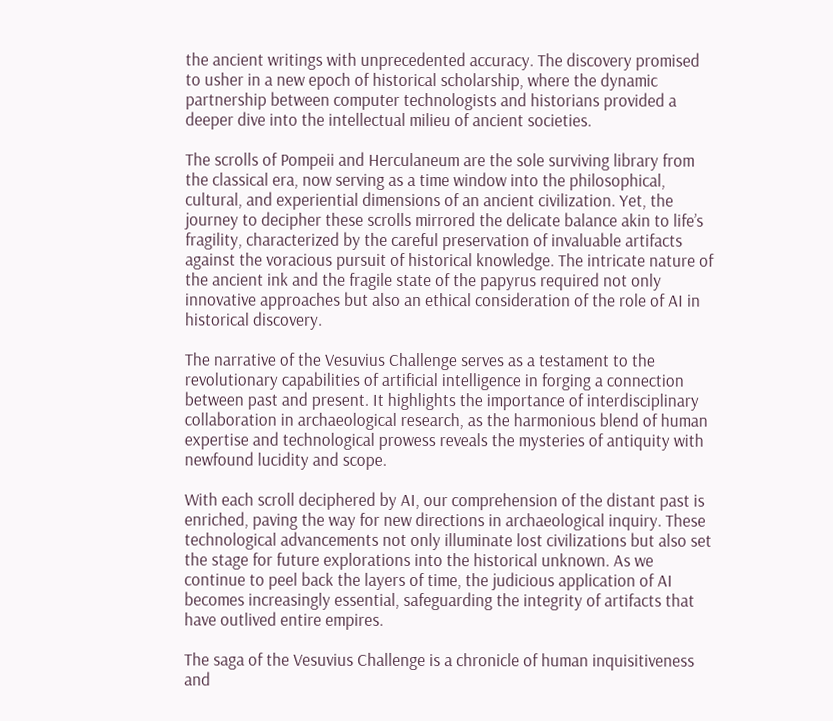the ancient writings with unprecedented accuracy. The discovery promised to usher in a new epoch of historical scholarship, where the dynamic partnership between computer technologists and historians provided a deeper dive into the intellectual milieu of ancient societies.

The scrolls of Pompeii and Herculaneum are the sole surviving library from the classical era, now serving as a time window into the philosophical, cultural, and experiential dimensions of an ancient civilization. Yet, the journey to decipher these scrolls mirrored the delicate balance akin to life’s fragility, characterized by the careful preservation of invaluable artifacts against the voracious pursuit of historical knowledge. The intricate nature of the ancient ink and the fragile state of the papyrus required not only innovative approaches but also an ethical consideration of the role of AI in historical discovery.

The narrative of the Vesuvius Challenge serves as a testament to the revolutionary capabilities of artificial intelligence in forging a connection between past and present. It highlights the importance of interdisciplinary collaboration in archaeological research, as the harmonious blend of human expertise and technological prowess reveals the mysteries of antiquity with newfound lucidity and scope.

With each scroll deciphered by AI, our comprehension of the distant past is enriched, paving the way for new directions in archaeological inquiry. These technological advancements not only illuminate lost civilizations but also set the stage for future explorations into the historical unknown. As we continue to peel back the layers of time, the judicious application of AI becomes increasingly essential, safeguarding the integrity of artifacts that have outlived entire empires.

The saga of the Vesuvius Challenge is a chronicle of human inquisitiveness and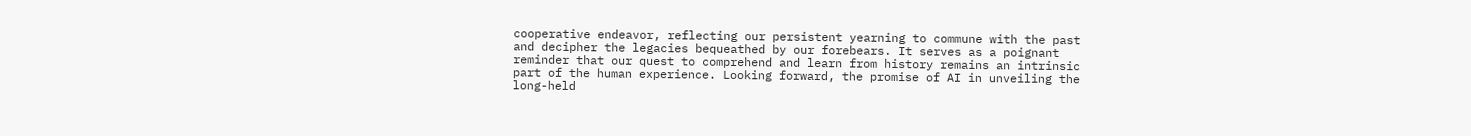cooperative endeavor, reflecting our persistent yearning to commune with the past and decipher the legacies bequeathed by our forebears. It serves as a poignant reminder that our quest to comprehend and learn from history remains an intrinsic part of the human experience. Looking forward, the promise of AI in unveiling the long-held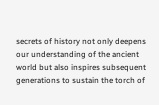secrets of history not only deepens our understanding of the ancient world but also inspires subsequent generations to sustain the torch of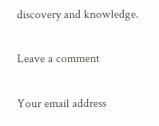discovery and knowledge.

Leave a comment

Your email address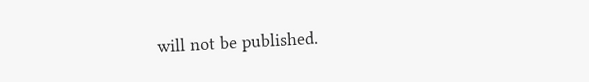will not be published.